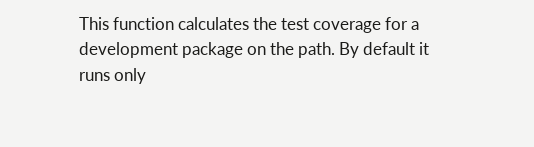This function calculates the test coverage for a development package on the path. By default it runs only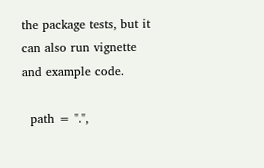the package tests, but it can also run vignette and example code.

  path = ".",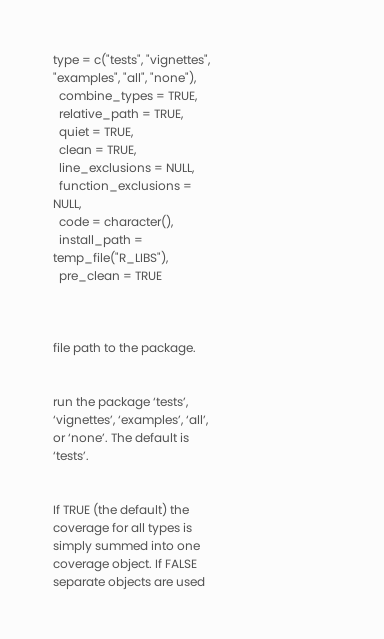type = c("tests", "vignettes", "examples", "all", "none"),
  combine_types = TRUE,
  relative_path = TRUE,
  quiet = TRUE,
  clean = TRUE,
  line_exclusions = NULL,
  function_exclusions = NULL,
  code = character(),
  install_path = temp_file("R_LIBS"),
  pre_clean = TRUE



file path to the package.


run the package ‘tests’, ‘vignettes’, ‘examples’, ‘all’, or ‘none’. The default is ‘tests’.


If TRUE (the default) the coverage for all types is simply summed into one coverage object. If FALSE separate objects are used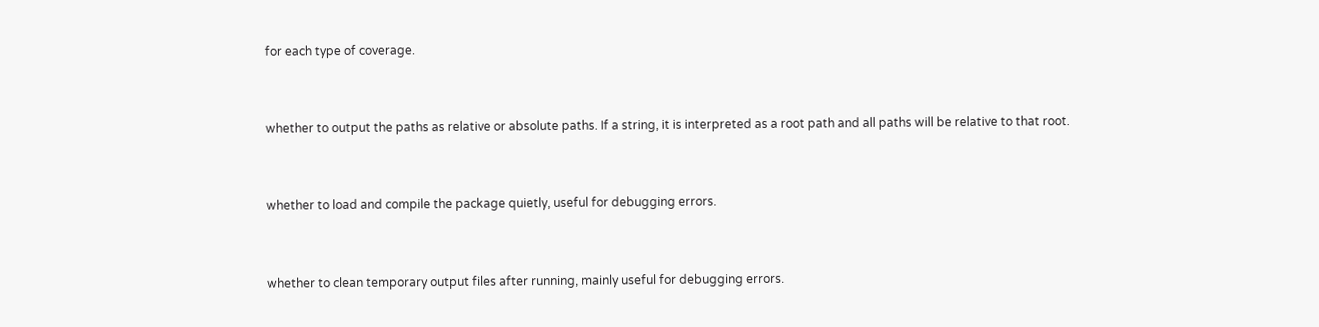for each type of coverage.


whether to output the paths as relative or absolute paths. If a string, it is interpreted as a root path and all paths will be relative to that root.


whether to load and compile the package quietly, useful for debugging errors.


whether to clean temporary output files after running, mainly useful for debugging errors.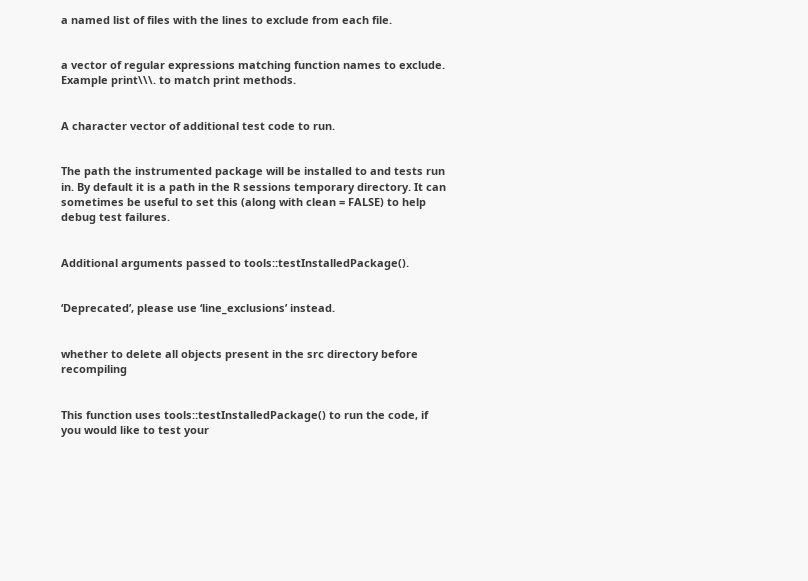a named list of files with the lines to exclude from each file.


a vector of regular expressions matching function names to exclude. Example print\\\. to match print methods.


A character vector of additional test code to run.


The path the instrumented package will be installed to and tests run in. By default it is a path in the R sessions temporary directory. It can sometimes be useful to set this (along with clean = FALSE) to help debug test failures.


Additional arguments passed to tools::testInstalledPackage().


‘Deprecated’, please use ‘line_exclusions’ instead.


whether to delete all objects present in the src directory before recompiling


This function uses tools::testInstalledPackage() to run the code, if you would like to test your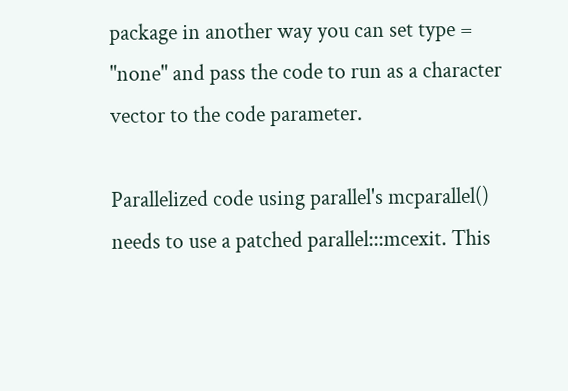package in another way you can set type = "none" and pass the code to run as a character vector to the code parameter.

Parallelized code using parallel's mcparallel() needs to use a patched parallel:::mcexit. This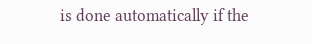is done automatically if the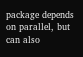package depends on parallel, but can also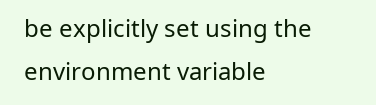be explicitly set using the environment variable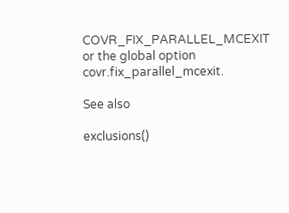COVR_FIX_PARALLEL_MCEXIT or the global option covr.fix_parallel_mcexit.

See also

exclusions()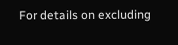For details on excluding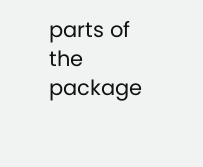parts of the package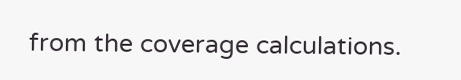from the coverage calculations.